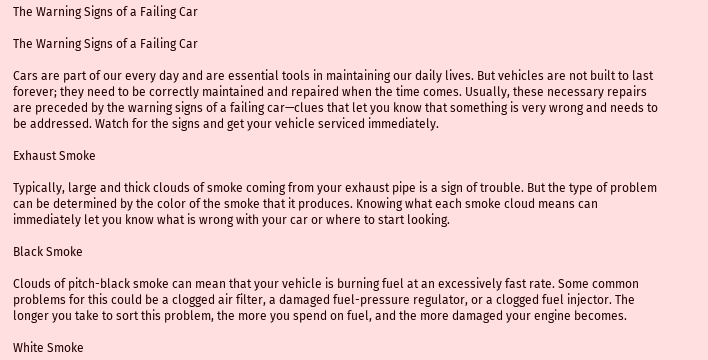The Warning Signs of a Failing Car

The Warning Signs of a Failing Car

Cars are part of our every day and are essential tools in maintaining our daily lives. But vehicles are not built to last forever; they need to be correctly maintained and repaired when the time comes. Usually, these necessary repairs are preceded by the warning signs of a failing car—clues that let you know that something is very wrong and needs to be addressed. Watch for the signs and get your vehicle serviced immediately.

Exhaust Smoke

Typically, large and thick clouds of smoke coming from your exhaust pipe is a sign of trouble. But the type of problem can be determined by the color of the smoke that it produces. Knowing what each smoke cloud means can immediately let you know what is wrong with your car or where to start looking.

Black Smoke

Clouds of pitch-black smoke can mean that your vehicle is burning fuel at an excessively fast rate. Some common problems for this could be a clogged air filter, a damaged fuel-pressure regulator, or a clogged fuel injector. The longer you take to sort this problem, the more you spend on fuel, and the more damaged your engine becomes.

White Smoke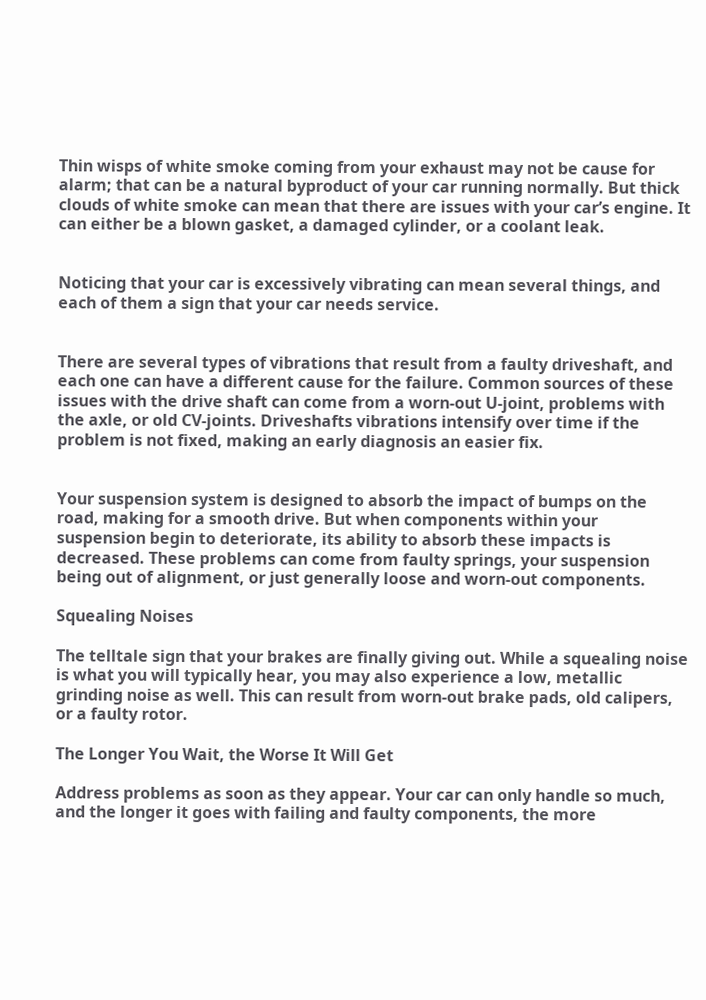Thin wisps of white smoke coming from your exhaust may not be cause for alarm; that can be a natural byproduct of your car running normally. But thick clouds of white smoke can mean that there are issues with your car’s engine. It can either be a blown gasket, a damaged cylinder, or a coolant leak.


Noticing that your car is excessively vibrating can mean several things, and each of them a sign that your car needs service.


There are several types of vibrations that result from a faulty driveshaft, and each one can have a different cause for the failure. Common sources of these issues with the drive shaft can come from a worn-out U-joint, problems with the axle, or old CV-joints. Driveshafts vibrations intensify over time if the problem is not fixed, making an early diagnosis an easier fix.


Your suspension system is designed to absorb the impact of bumps on the road, making for a smooth drive. But when components within your suspension begin to deteriorate, its ability to absorb these impacts is decreased. These problems can come from faulty springs, your suspension being out of alignment, or just generally loose and worn-out components.

Squealing Noises

The telltale sign that your brakes are finally giving out. While a squealing noise is what you will typically hear, you may also experience a low, metallic grinding noise as well. This can result from worn-out brake pads, old calipers, or a faulty rotor.

The Longer You Wait, the Worse It Will Get

Address problems as soon as they appear. Your car can only handle so much, and the longer it goes with failing and faulty components, the more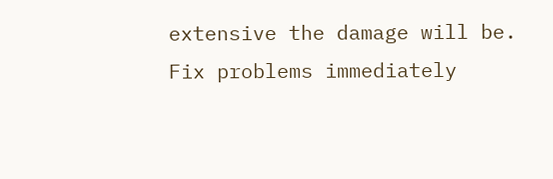extensive the damage will be. Fix problems immediately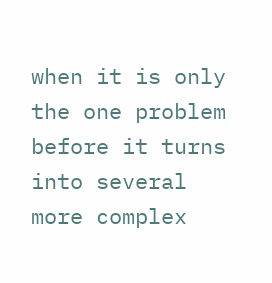when it is only the one problem before it turns into several more complex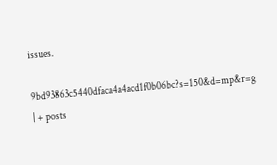issues.

9bd93863c5440dfaca4a4acd1f0b06bc?s=150&d=mp&r=g | + posts